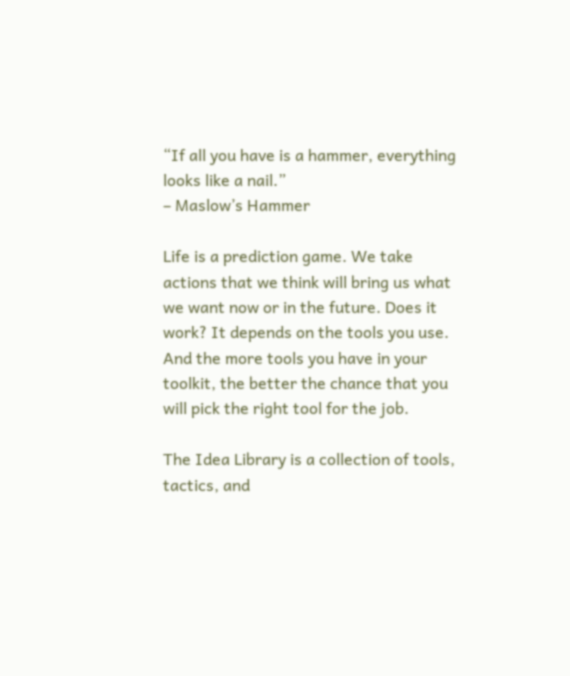“If all you have is a hammer, everything looks like a nail.”
– Maslow’s Hammer

Life is a prediction game. We take actions that we think will bring us what we want now or in the future. Does it work? It depends on the tools you use. And the more tools you have in your toolkit, the better the chance that you will pick the right tool for the job.

The Idea Library is a collection of tools, tactics, and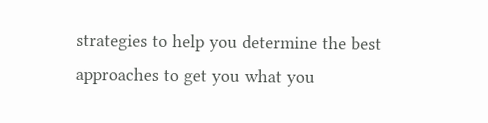strategies to help you determine the best approaches to get you what you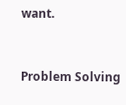want.


Problem Solving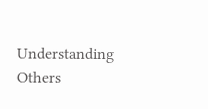Understanding Others